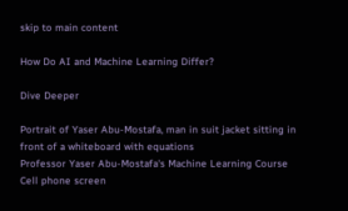skip to main content

How Do AI and Machine Learning Differ?

Dive Deeper

Portrait of Yaser Abu-Mostafa, man in suit jacket sitting in front of a whiteboard with equations
Professor Yaser Abu-Mostafa's Machine Learning Course
Cell phone screen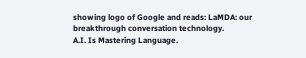showing logo of Google and reads: LaMDA: our breakthrough conversation technology.
A.I. Is Mastering Language.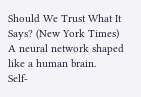Should We Trust What It Says? (New York Times)
A neural network shaped like a human brain.
Self-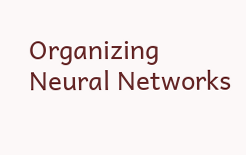Organizing Neural Networks